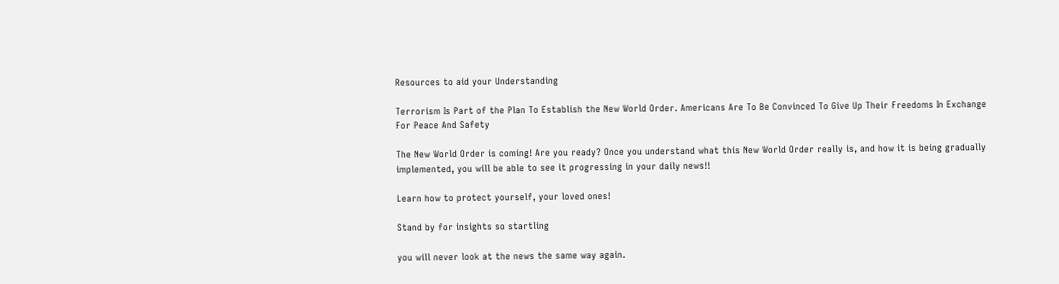Resources to aid your Understanding

Terrorism Is Part of the Plan To Establish the New World Order. Americans Are To Be Convinced To Give Up Their Freedoms In Exchange For Peace And Safety

The New World Order is coming! Are you ready? Once you understand what this New World Order really is, and how it is being gradually implemented, you will be able to see it progressing in your daily news!!

Learn how to protect yourself, your loved ones!

Stand by for insights so startling

you will never look at the news the same way again.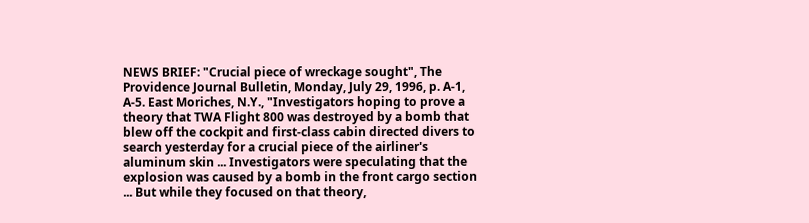NEWS BRIEF: "Crucial piece of wreckage sought", The Providence Journal Bulletin, Monday, July 29, 1996, p. A-1, A-5. East Moriches, N.Y., "Investigators hoping to prove a theory that TWA Flight 800 was destroyed by a bomb that blew off the cockpit and first-class cabin directed divers to search yesterday for a crucial piece of the airliner's aluminum skin ... Investigators were speculating that the explosion was caused by a bomb in the front cargo section ... But while they focused on that theory,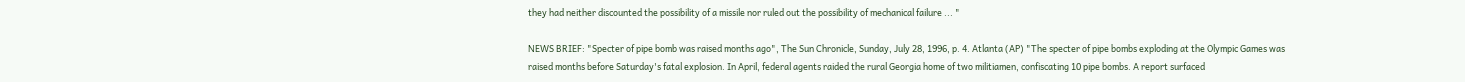they had neither discounted the possibility of a missile nor ruled out the possibility of mechanical failure ... "

NEWS BRIEF: "Specter of pipe bomb was raised months ago", The Sun Chronicle, Sunday, July 28, 1996, p. 4. Atlanta (AP) "The specter of pipe bombs exploding at the Olympic Games was raised months before Saturday's fatal explosion. In April, federal agents raided the rural Georgia home of two militiamen, confiscating 10 pipe bombs. A report surfaced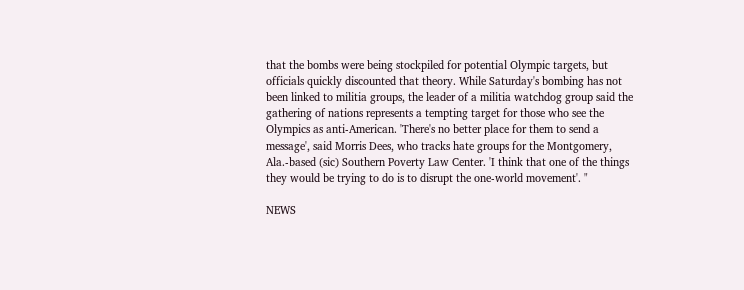that the bombs were being stockpiled for potential Olympic targets, but officials quickly discounted that theory. While Saturday's bombing has not been linked to militia groups, the leader of a militia watchdog group said the gathering of nations represents a tempting target for those who see the Olympics as anti-American. 'There's no better place for them to send a message', said Morris Dees, who tracks hate groups for the Montgomery, Ala.-based (sic) Southern Poverty Law Center. 'I think that one of the things they would be trying to do is to disrupt the one-world movement'. "

NEWS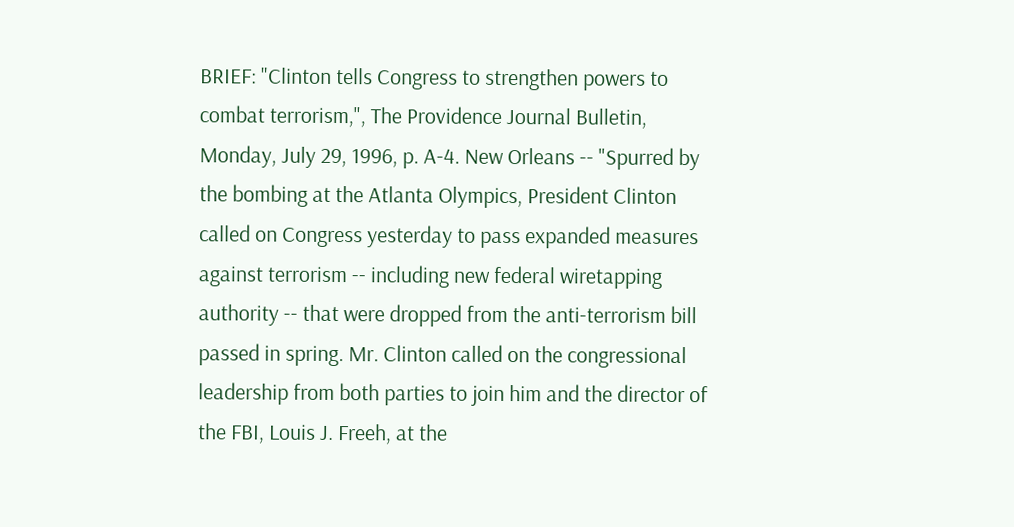BRIEF: "Clinton tells Congress to strengthen powers to combat terrorism,", The Providence Journal Bulletin, Monday, July 29, 1996, p. A-4. New Orleans -- "Spurred by the bombing at the Atlanta Olympics, President Clinton called on Congress yesterday to pass expanded measures against terrorism -- including new federal wiretapping authority -- that were dropped from the anti-terrorism bill passed in spring. Mr. Clinton called on the congressional leadership from both parties to join him and the director of the FBI, Louis J. Freeh, at the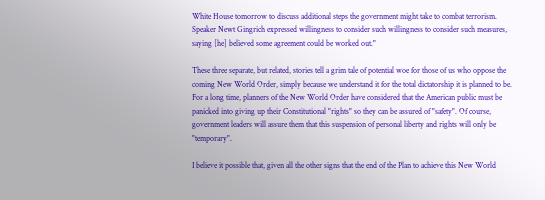White House tomorrow to discuss additional steps the government might take to combat terrorism. Speaker Newt Gingrich expressed willingness to consider such willingness to consider such measures, saying [he] believed some agreement could be worked out."

These three separate, but related, stories tell a grim tale of potential woe for those of us who oppose the coming New World Order, simply because we understand it for the total dictatorship it is planned to be. For a long time, planners of the New World Order have considered that the American public must be panicked into giving up their Constitutional "rights" so they can be assured of "safety". Of course, government leaders will assure them that this suspension of personal liberty and rights will only be "temporary".

I believe it possible that, given all the other signs that the end of the Plan to achieve this New World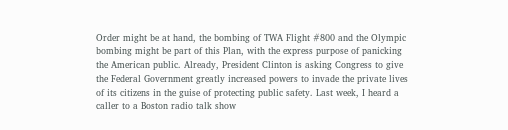Order might be at hand, the bombing of TWA Flight #800 and the Olympic bombing might be part of this Plan, with the express purpose of panicking the American public. Already, President Clinton is asking Congress to give the Federal Government greatly increased powers to invade the private lives of its citizens in the guise of protecting public safety. Last week, I heard a caller to a Boston radio talk show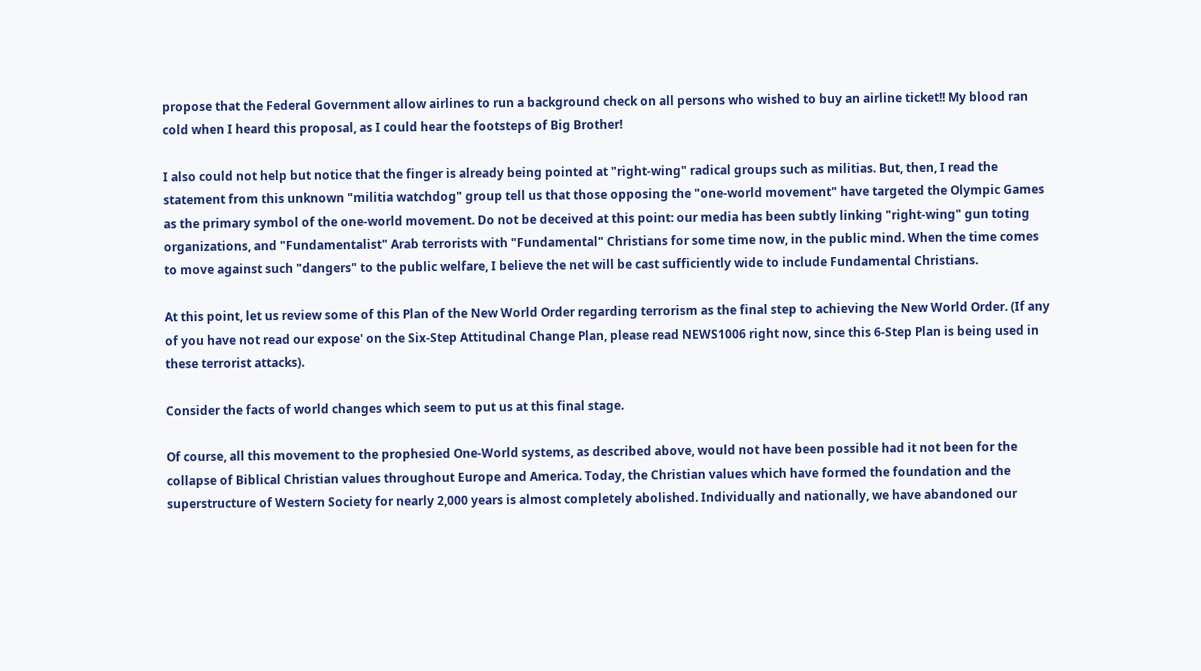propose that the Federal Government allow airlines to run a background check on all persons who wished to buy an airline ticket!! My blood ran cold when I heard this proposal, as I could hear the footsteps of Big Brother!

I also could not help but notice that the finger is already being pointed at "right-wing" radical groups such as militias. But, then, I read the statement from this unknown "militia watchdog" group tell us that those opposing the "one-world movement" have targeted the Olympic Games as the primary symbol of the one-world movement. Do not be deceived at this point: our media has been subtly linking "right-wing" gun toting organizations, and "Fundamentalist" Arab terrorists with "Fundamental" Christians for some time now, in the public mind. When the time comes to move against such "dangers" to the public welfare, I believe the net will be cast sufficiently wide to include Fundamental Christians.

At this point, let us review some of this Plan of the New World Order regarding terrorism as the final step to achieving the New World Order. (If any of you have not read our expose' on the Six-Step Attitudinal Change Plan, please read NEWS1006 right now, since this 6-Step Plan is being used in these terrorist attacks).

Consider the facts of world changes which seem to put us at this final stage.

Of course, all this movement to the prophesied One-World systems, as described above, would not have been possible had it not been for the collapse of Biblical Christian values throughout Europe and America. Today, the Christian values which have formed the foundation and the superstructure of Western Society for nearly 2,000 years is almost completely abolished. Individually and nationally, we have abandoned our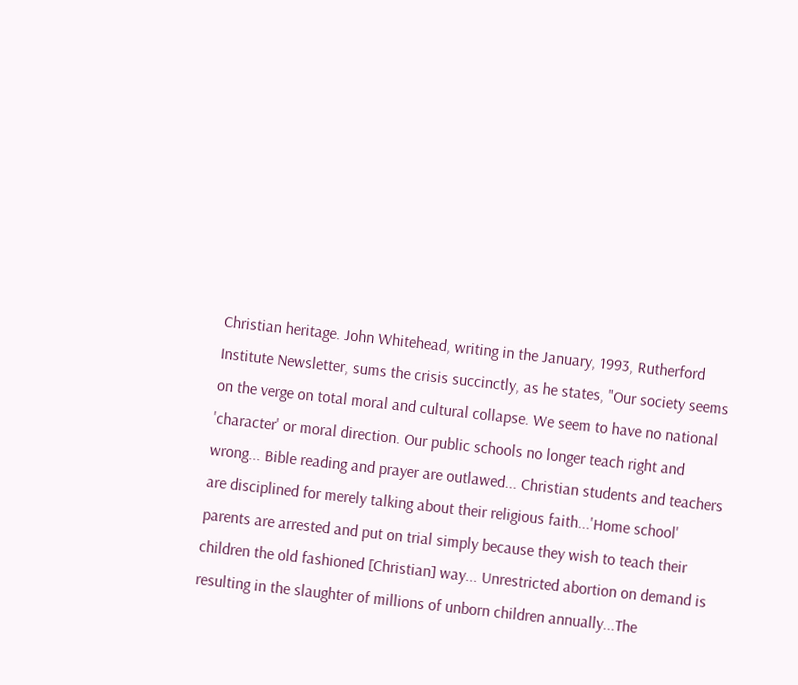Christian heritage. John Whitehead, writing in the January, 1993, Rutherford Institute Newsletter, sums the crisis succinctly, as he states, "Our society seems on the verge on total moral and cultural collapse. We seem to have no national 'character' or moral direction. Our public schools no longer teach right and wrong... Bible reading and prayer are outlawed... Christian students and teachers are disciplined for merely talking about their religious faith...'Home school' parents are arrested and put on trial simply because they wish to teach their children the old fashioned [Christian] way... Unrestricted abortion on demand is resulting in the slaughter of millions of unborn children annually...The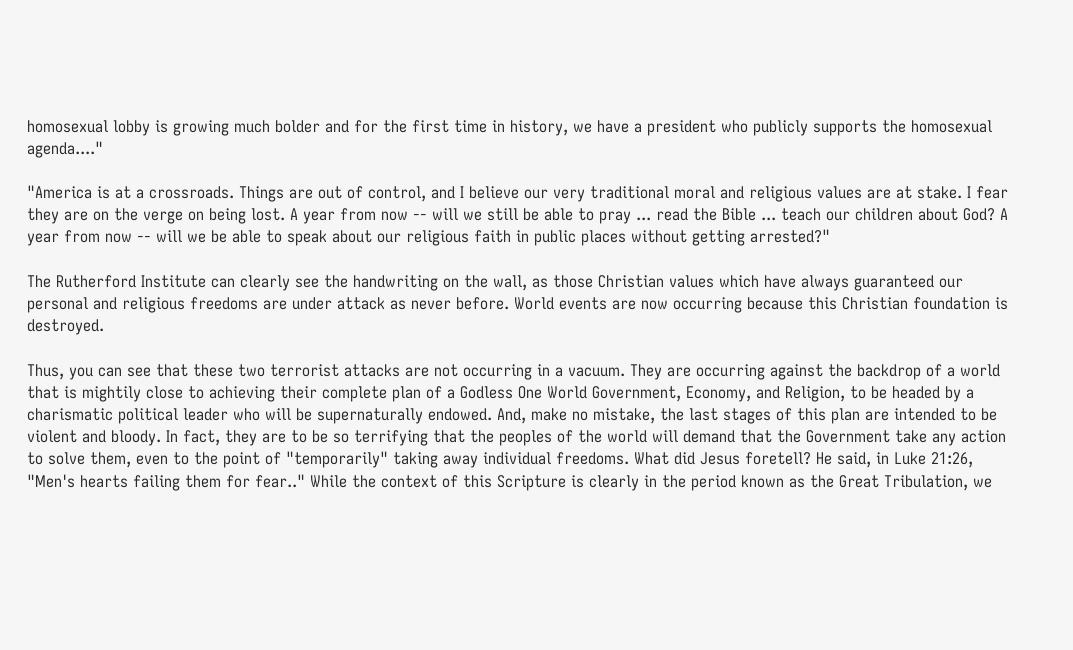homosexual lobby is growing much bolder and for the first time in history, we have a president who publicly supports the homosexual agenda...."

"America is at a crossroads. Things are out of control, and I believe our very traditional moral and religious values are at stake. I fear they are on the verge on being lost. A year from now -- will we still be able to pray ... read the Bible ... teach our children about God? A year from now -- will we be able to speak about our religious faith in public places without getting arrested?"

The Rutherford Institute can clearly see the handwriting on the wall, as those Christian values which have always guaranteed our personal and religious freedoms are under attack as never before. World events are now occurring because this Christian foundation is destroyed.

Thus, you can see that these two terrorist attacks are not occurring in a vacuum. They are occurring against the backdrop of a world that is mightily close to achieving their complete plan of a Godless One World Government, Economy, and Religion, to be headed by a charismatic political leader who will be supernaturally endowed. And, make no mistake, the last stages of this plan are intended to be violent and bloody. In fact, they are to be so terrifying that the peoples of the world will demand that the Government take any action to solve them, even to the point of "temporarily" taking away individual freedoms. What did Jesus foretell? He said, in Luke 21:26, "Men's hearts failing them for fear.." While the context of this Scripture is clearly in the period known as the Great Tribulation, we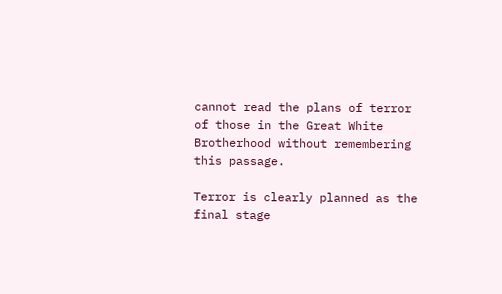cannot read the plans of terror of those in the Great White Brotherhood without remembering this passage.

Terror is clearly planned as the final stage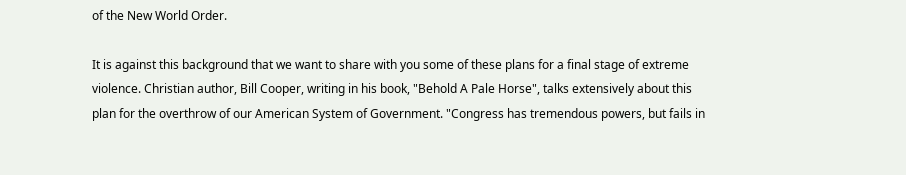of the New World Order.

It is against this background that we want to share with you some of these plans for a final stage of extreme violence. Christian author, Bill Cooper, writing in his book, "Behold A Pale Horse", talks extensively about this plan for the overthrow of our American System of Government. "Congress has tremendous powers, but fails in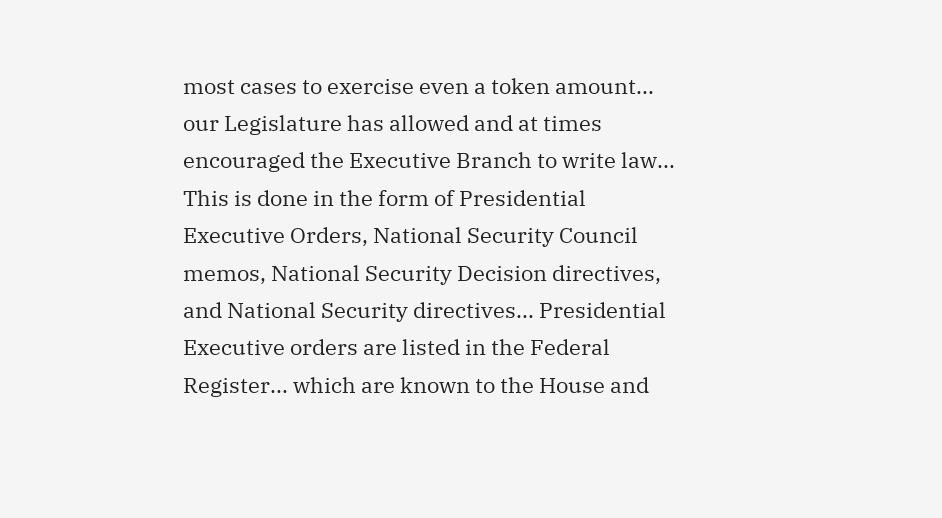most cases to exercise even a token amount... our Legislature has allowed and at times encouraged the Executive Branch to write law... This is done in the form of Presidential Executive Orders, National Security Council memos, National Security Decision directives, and National Security directives... Presidential Executive orders are listed in the Federal Register... which are known to the House and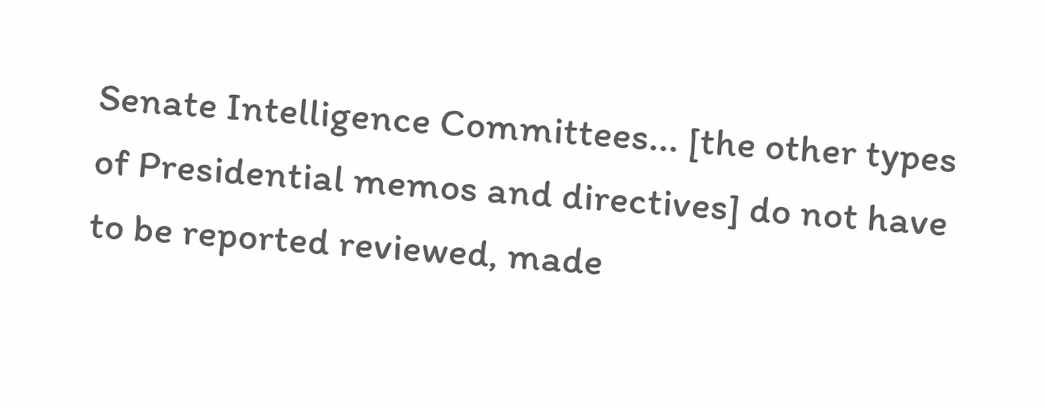Senate Intelligence Committees... [the other types of Presidential memos and directives] do not have to be reported reviewed, made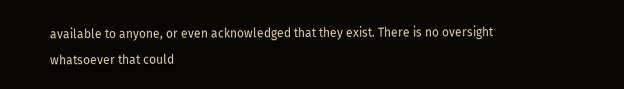available to anyone, or even acknowledged that they exist. There is no oversight whatsoever that could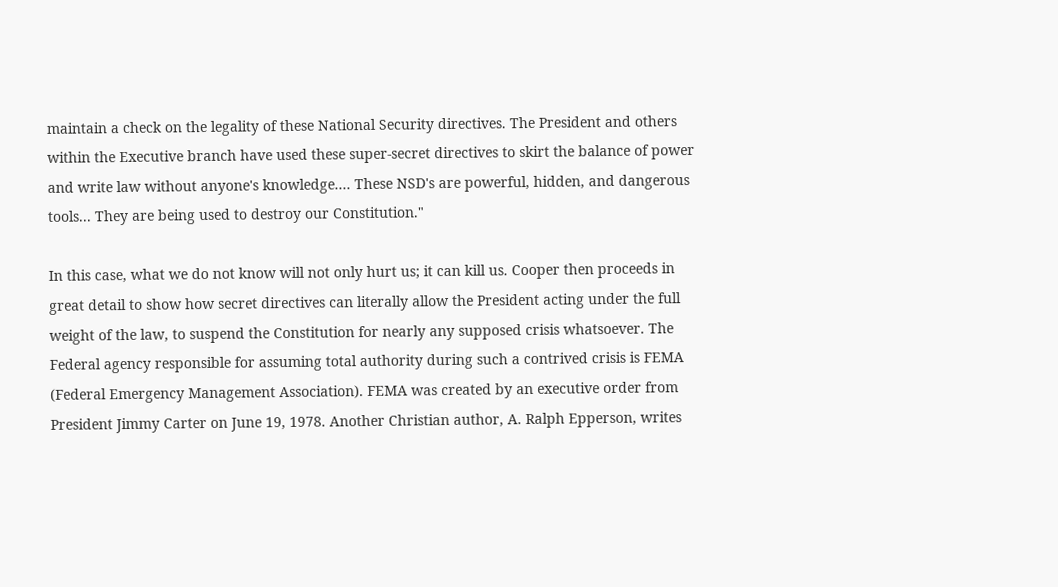maintain a check on the legality of these National Security directives. The President and others within the Executive branch have used these super-secret directives to skirt the balance of power and write law without anyone's knowledge.... These NSD's are powerful, hidden, and dangerous tools... They are being used to destroy our Constitution."

In this case, what we do not know will not only hurt us; it can kill us. Cooper then proceeds in great detail to show how secret directives can literally allow the President acting under the full weight of the law, to suspend the Constitution for nearly any supposed crisis whatsoever. The Federal agency responsible for assuming total authority during such a contrived crisis is FEMA (Federal Emergency Management Association). FEMA was created by an executive order from President Jimmy Carter on June 19, 1978. Another Christian author, A. Ralph Epperson, writes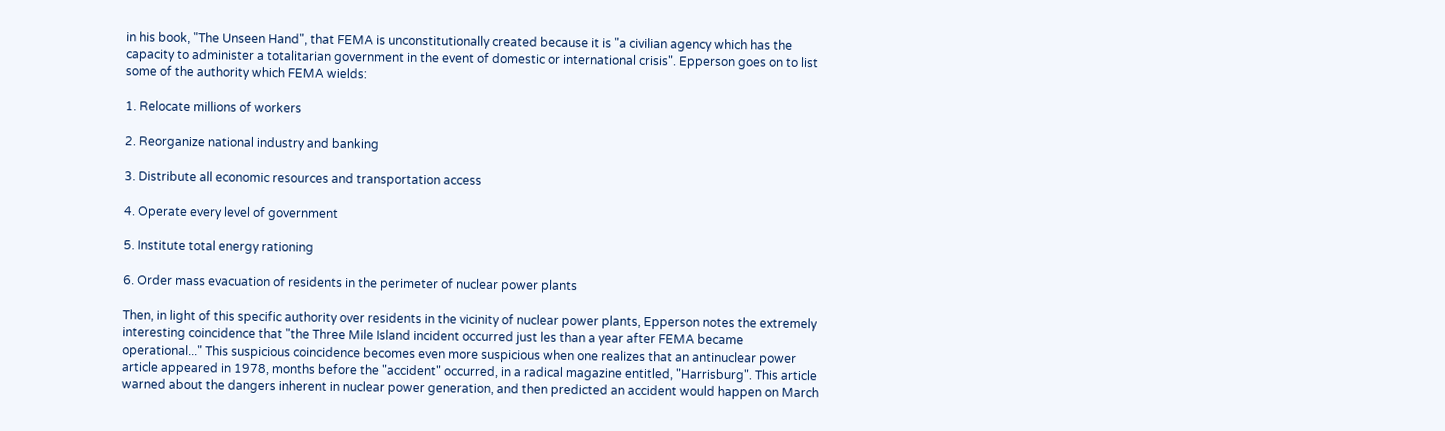in his book, "The Unseen Hand", that FEMA is unconstitutionally created because it is "a civilian agency which has the capacity to administer a totalitarian government in the event of domestic or international crisis". Epperson goes on to list some of the authority which FEMA wields:

1. Relocate millions of workers

2. Reorganize national industry and banking

3. Distribute all economic resources and transportation access

4. Operate every level of government

5. Institute total energy rationing

6. Order mass evacuation of residents in the perimeter of nuclear power plants

Then, in light of this specific authority over residents in the vicinity of nuclear power plants, Epperson notes the extremely interesting coincidence that "the Three Mile Island incident occurred just les than a year after FEMA became operational..." This suspicious coincidence becomes even more suspicious when one realizes that an antinuclear power article appeared in 1978, months before the "accident" occurred, in a radical magazine entitled, "Harrisburg". This article warned about the dangers inherent in nuclear power generation, and then predicted an accident would happen on March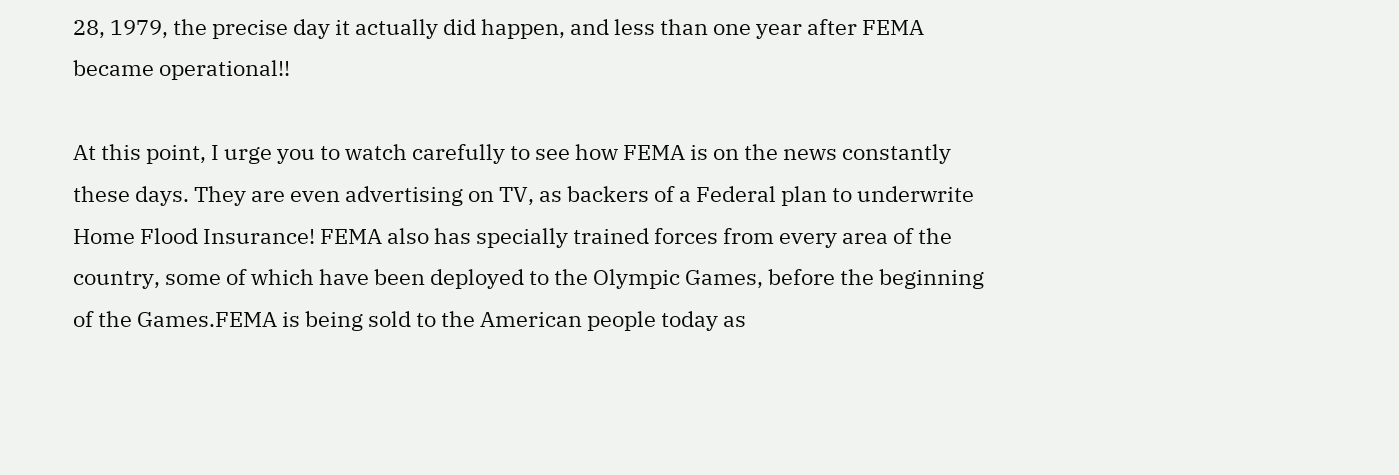28, 1979, the precise day it actually did happen, and less than one year after FEMA became operational!!

At this point, I urge you to watch carefully to see how FEMA is on the news constantly these days. They are even advertising on TV, as backers of a Federal plan to underwrite Home Flood Insurance! FEMA also has specially trained forces from every area of the country, some of which have been deployed to the Olympic Games, before the beginning of the Games.FEMA is being sold to the American people today as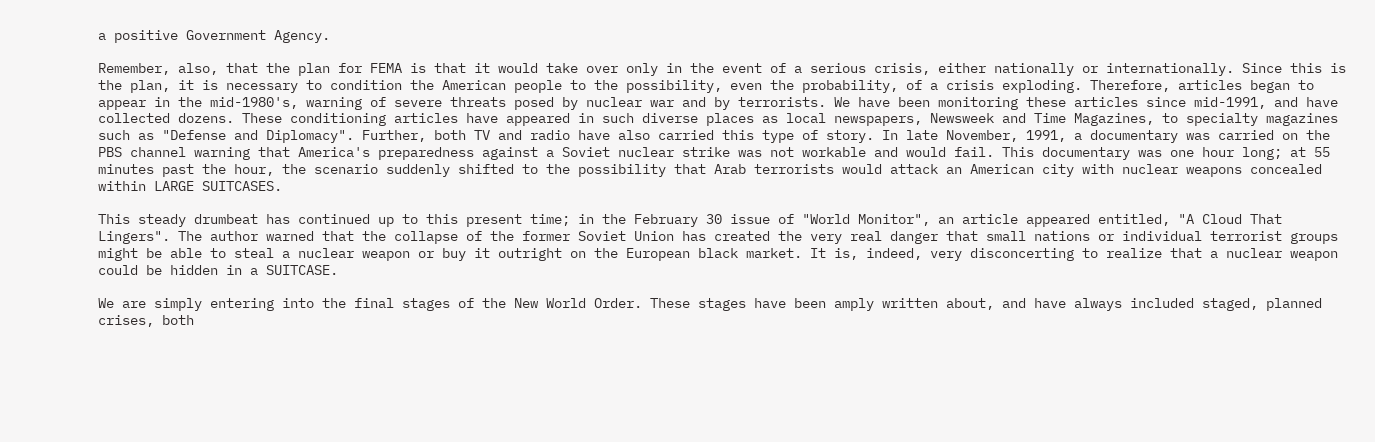a positive Government Agency.

Remember, also, that the plan for FEMA is that it would take over only in the event of a serious crisis, either nationally or internationally. Since this is the plan, it is necessary to condition the American people to the possibility, even the probability, of a crisis exploding. Therefore, articles began to appear in the mid-1980's, warning of severe threats posed by nuclear war and by terrorists. We have been monitoring these articles since mid-1991, and have collected dozens. These conditioning articles have appeared in such diverse places as local newspapers, Newsweek and Time Magazines, to specialty magazines such as "Defense and Diplomacy". Further, both TV and radio have also carried this type of story. In late November, 1991, a documentary was carried on the PBS channel warning that America's preparedness against a Soviet nuclear strike was not workable and would fail. This documentary was one hour long; at 55 minutes past the hour, the scenario suddenly shifted to the possibility that Arab terrorists would attack an American city with nuclear weapons concealed within LARGE SUITCASES.

This steady drumbeat has continued up to this present time; in the February 30 issue of "World Monitor", an article appeared entitled, "A Cloud That Lingers". The author warned that the collapse of the former Soviet Union has created the very real danger that small nations or individual terrorist groups might be able to steal a nuclear weapon or buy it outright on the European black market. It is, indeed, very disconcerting to realize that a nuclear weapon could be hidden in a SUITCASE.

We are simply entering into the final stages of the New World Order. These stages have been amply written about, and have always included staged, planned crises, both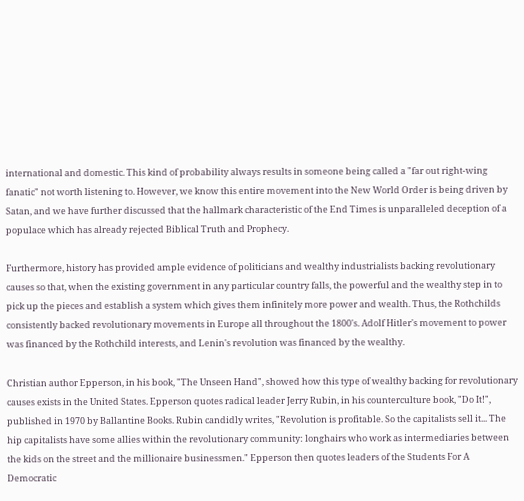international and domestic. This kind of probability always results in someone being called a "far out right-wing fanatic" not worth listening to. However, we know this entire movement into the New World Order is being driven by Satan, and we have further discussed that the hallmark characteristic of the End Times is unparalleled deception of a populace which has already rejected Biblical Truth and Prophecy.

Furthermore, history has provided ample evidence of politicians and wealthy industrialists backing revolutionary causes so that, when the existing government in any particular country falls, the powerful and the wealthy step in to pick up the pieces and establish a system which gives them infinitely more power and wealth. Thus, the Rothchilds consistently backed revolutionary movements in Europe all throughout the 1800's. Adolf Hitler's movement to power was financed by the Rothchild interests, and Lenin's revolution was financed by the wealthy.

Christian author Epperson, in his book, "The Unseen Hand", showed how this type of wealthy backing for revolutionary causes exists in the United States. Epperson quotes radical leader Jerry Rubin, in his counterculture book, "Do It!", published in 1970 by Ballantine Books. Rubin candidly writes, "Revolution is profitable. So the capitalists sell it... The hip capitalists have some allies within the revolutionary community: longhairs who work as intermediaries between the kids on the street and the millionaire businessmen." Epperson then quotes leaders of the Students For A Democratic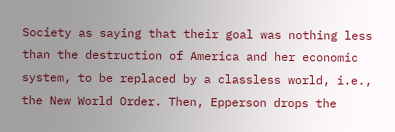Society as saying that their goal was nothing less than the destruction of America and her economic system, to be replaced by a classless world, i.e., the New World Order. Then, Epperson drops the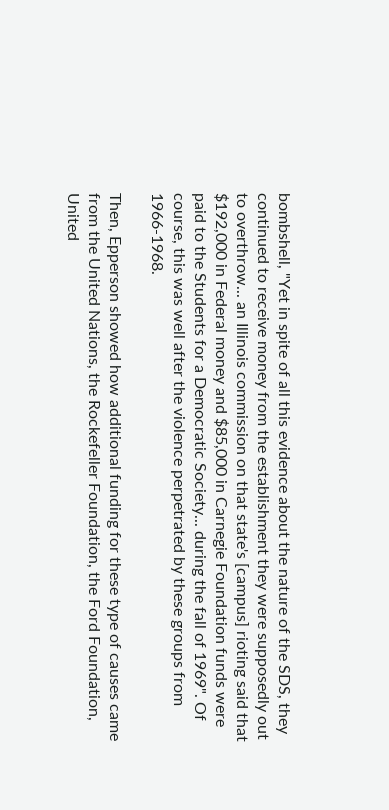bombshell, "Yet in spite of all this evidence about the nature of the SDS, they continued to receive money from the establishment they were supposedly out to overthrow... an Illinois commission on that state's [campus] rioting said that $192,000 in Federal money and $85,000 in Carnegie Foundation funds were paid to the Students for a Democratic Society... during the fall of 1969". Of course, this was well after the violence perpetrated by these groups from 1966-1968.

Then, Epperson showed how additional funding for these type of causes came from the United Nations, the Rockefeller Foundation, the Ford Foundation, United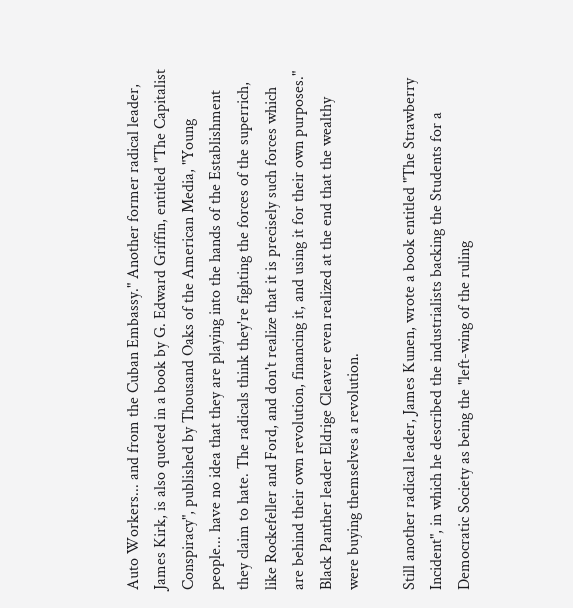Auto Workers... and from the Cuban Embassy." Another former radical leader, James Kirk, is also quoted in a book by G. Edward Griffin, entitled "The Capitalist Conspiracy", published by Thousand Oaks of the American Media, "Young people... have no idea that they are playing into the hands of the Establishment they claim to hate. The radicals think they're fighting the forces of the superrich, like Rockefeller and Ford, and don't realize that it is precisely such forces which are behind their own revolution, financing it, and using it for their own purposes." Black Panther leader Eldrige Cleaver even realized at the end that the wealthy were buying themselves a revolution.

Still another radical leader, James Kunen, wrote a book entitled "The Strawberry Incident", in which he described the industrialists backing the Students for a Democratic Society as being the "left-wing of the ruling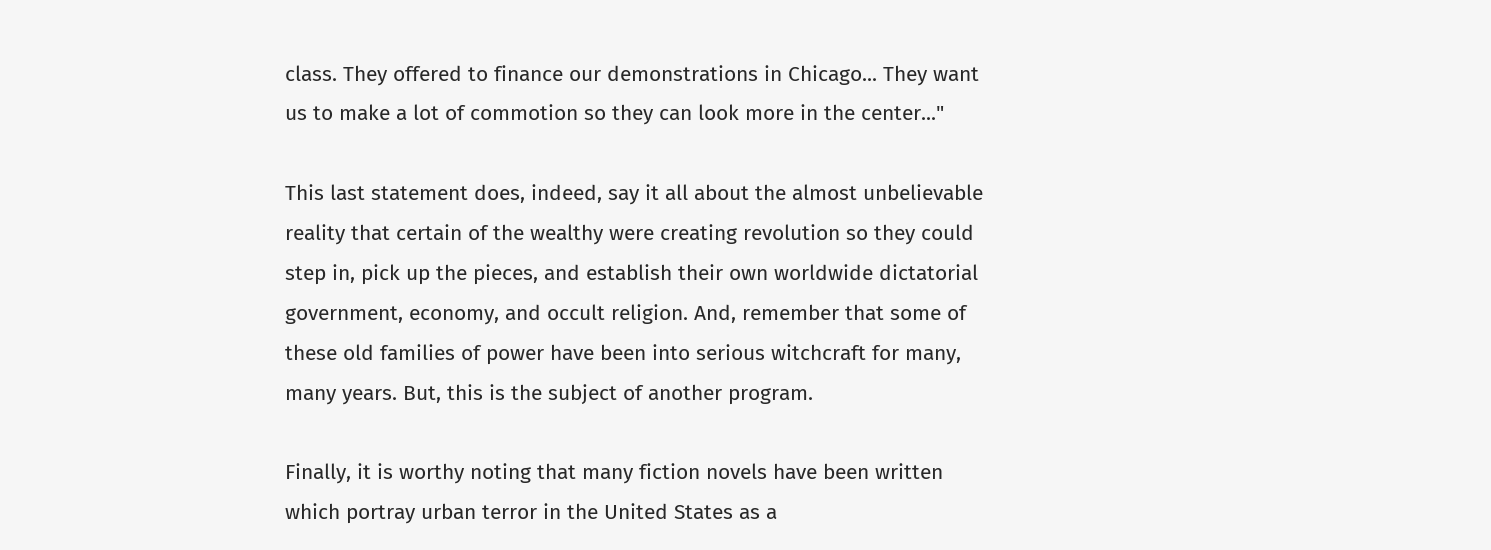class. They offered to finance our demonstrations in Chicago... They want us to make a lot of commotion so they can look more in the center..."

This last statement does, indeed, say it all about the almost unbelievable reality that certain of the wealthy were creating revolution so they could step in, pick up the pieces, and establish their own worldwide dictatorial government, economy, and occult religion. And, remember that some of these old families of power have been into serious witchcraft for many, many years. But, this is the subject of another program.

Finally, it is worthy noting that many fiction novels have been written which portray urban terror in the United States as a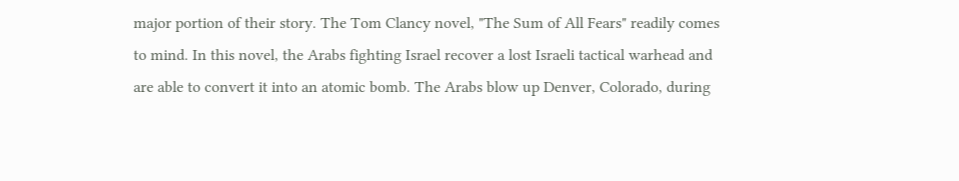major portion of their story. The Tom Clancy novel, "The Sum of All Fears" readily comes to mind. In this novel, the Arabs fighting Israel recover a lost Israeli tactical warhead and are able to convert it into an atomic bomb. The Arabs blow up Denver, Colorado, during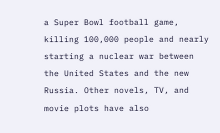a Super Bowl football game, killing 100,000 people and nearly starting a nuclear war between the United States and the new Russia. Other novels, TV, and movie plots have also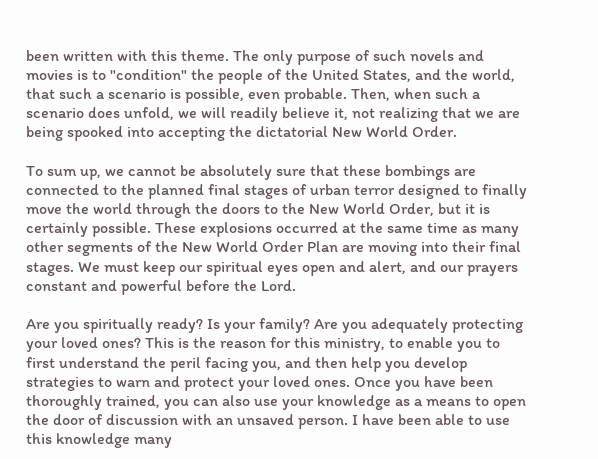been written with this theme. The only purpose of such novels and movies is to "condition" the people of the United States, and the world, that such a scenario is possible, even probable. Then, when such a scenario does unfold, we will readily believe it, not realizing that we are being spooked into accepting the dictatorial New World Order.

To sum up, we cannot be absolutely sure that these bombings are connected to the planned final stages of urban terror designed to finally move the world through the doors to the New World Order, but it is certainly possible. These explosions occurred at the same time as many other segments of the New World Order Plan are moving into their final stages. We must keep our spiritual eyes open and alert, and our prayers constant and powerful before the Lord.

Are you spiritually ready? Is your family? Are you adequately protecting your loved ones? This is the reason for this ministry, to enable you to first understand the peril facing you, and then help you develop strategies to warn and protect your loved ones. Once you have been thoroughly trained, you can also use your knowledge as a means to open the door of discussion with an unsaved person. I have been able to use this knowledge many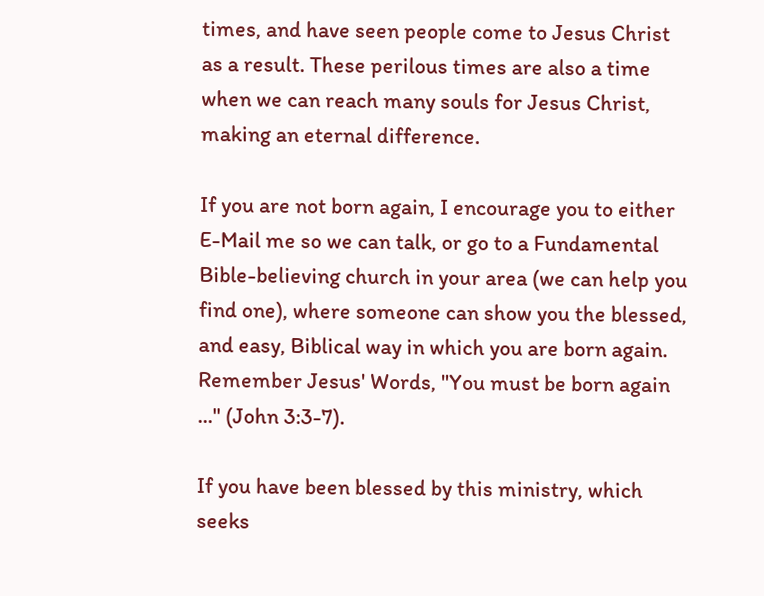times, and have seen people come to Jesus Christ as a result. These perilous times are also a time when we can reach many souls for Jesus Christ, making an eternal difference.

If you are not born again, I encourage you to either E-Mail me so we can talk, or go to a Fundamental Bible-believing church in your area (we can help you find one), where someone can show you the blessed, and easy, Biblical way in which you are born again. Remember Jesus' Words, "You must be born again ..." (John 3:3-7).

If you have been blessed by this ministry, which seeks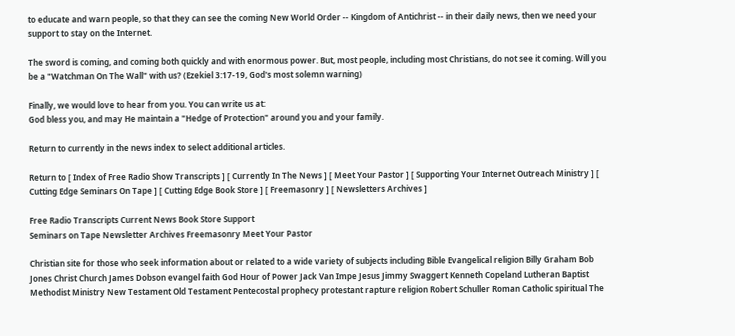to educate and warn people, so that they can see the coming New World Order -- Kingdom of Antichrist -- in their daily news, then we need your support to stay on the Internet.

The sword is coming, and coming both quickly and with enormous power. But, most people, including most Christians, do not see it coming. Will you be a "Watchman On The Wall" with us? (Ezekiel 3:17-19, God's most solemn warning)

Finally, we would love to hear from you. You can write us at:
God bless you, and may He maintain a "Hedge of Protection" around you and your family.

Return to currently in the news index to select additional articles.

Return to [ Index of Free Radio Show Transcripts ] [ Currently In The News ] [ Meet Your Pastor ] [ Supporting Your Internet Outreach Ministry ] [ Cutting Edge Seminars On Tape ] [ Cutting Edge Book Store ] [ Freemasonry ] [ Newsletters Archives ]

Free Radio Transcripts Current News Book Store Support
Seminars on Tape Newsletter Archives Freemasonry Meet Your Pastor

Christian site for those who seek information about or related to a wide variety of subjects including Bible Evangelical religion Billy Graham Bob Jones Christ Church James Dobson evangel faith God Hour of Power Jack Van Impe Jesus Jimmy Swaggert Kenneth Copeland Lutheran Baptist Methodist Ministry New Testament Old Testament Pentecostal prophecy protestant rapture religion Robert Schuller Roman Catholic spiritual The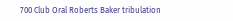700 Club Oral Roberts Baker tribulation